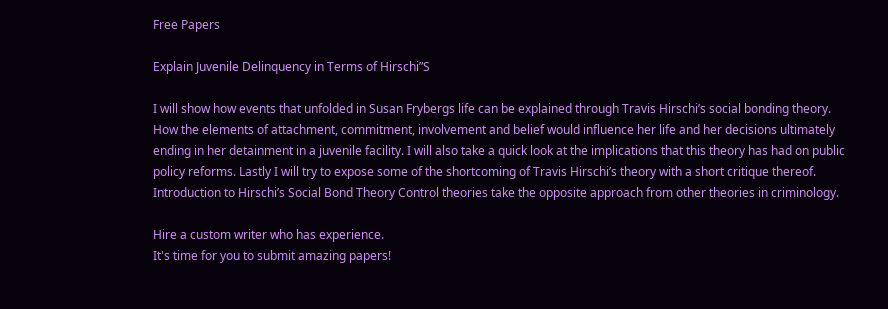Free Papers

Explain Juvenile Delinquency in Terms of Hirschi”S

I will show how events that unfolded in Susan Frybergs life can be explained through Travis Hirschi’s social bonding theory. How the elements of attachment, commitment, involvement and belief would influence her life and her decisions ultimately ending in her detainment in a juvenile facility. I will also take a quick look at the implications that this theory has had on public policy reforms. Lastly I will try to expose some of the shortcoming of Travis Hirschi’s theory with a short critique thereof. Introduction to Hirschi’s Social Bond Theory Control theories take the opposite approach from other theories in criminology.

Hire a custom writer who has experience.
It's time for you to submit amazing papers!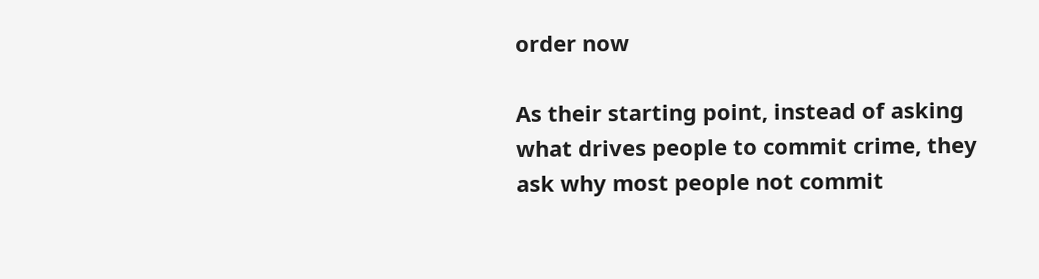order now

As their starting point, instead of asking what drives people to commit crime, they ask why most people not commit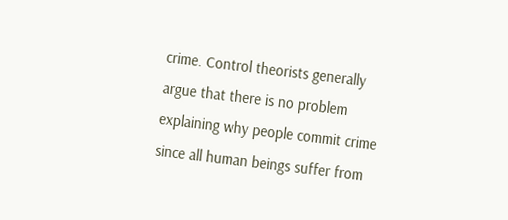crime. Control theorists generally argue that there is no problem explaining why people commit crime since all human beings suffer from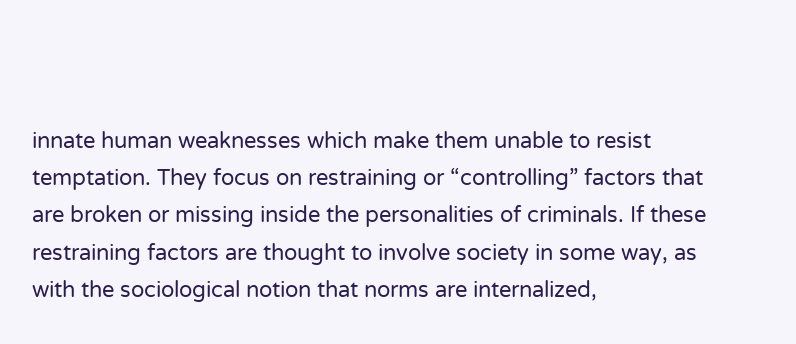innate human weaknesses which make them unable to resist temptation. They focus on restraining or “controlling” factors that are broken or missing inside the personalities of criminals. If these restraining factors are thought to involve society in some way, as with the sociological notion that norms are internalized,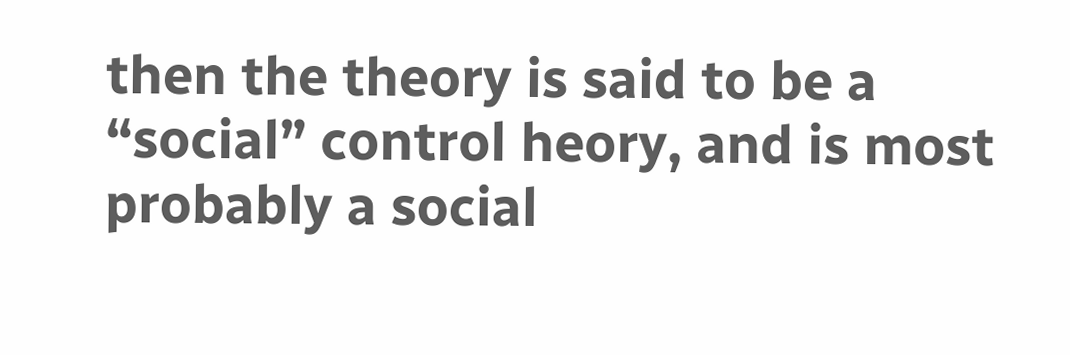then the theory is said to be a “social” control heory, and is most probably a social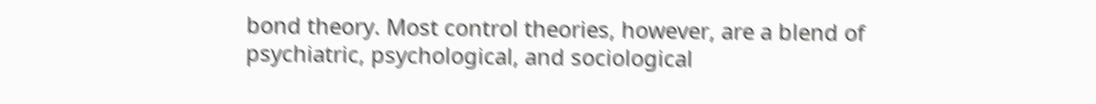bond theory. Most control theories, however, are a blend of psychiatric, psychological, and sociological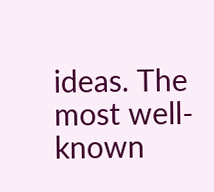ideas. The most well-known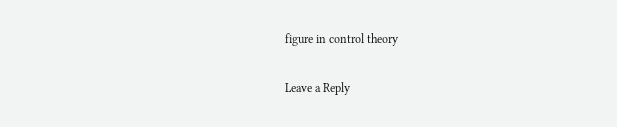figure in control theory

Leave a Reply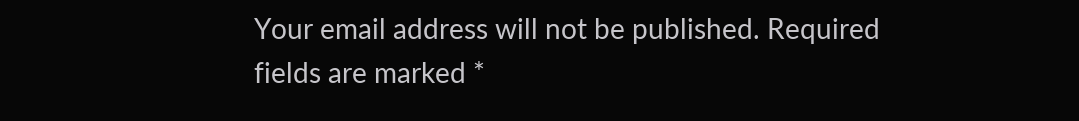Your email address will not be published. Required fields are marked *